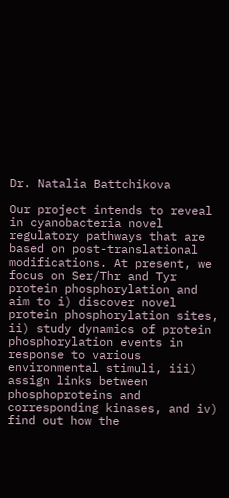Dr. Natalia Battchikova

Our project intends to reveal in cyanobacteria novel regulatory pathways that are based on post-translational modifications. At present, we focus on Ser/Thr and Tyr protein phosphorylation and aim to i) discover novel protein phosphorylation sites, ii) study dynamics of protein phosphorylation events in response to various environmental stimuli, iii) assign links between phosphoproteins and corresponding kinases, and iv) find out how the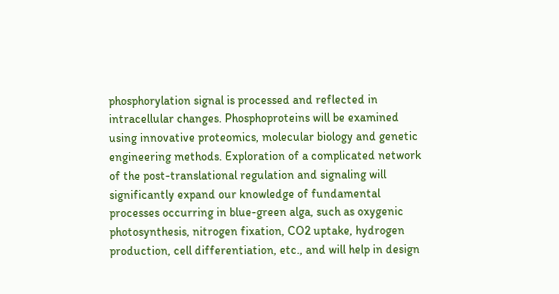phosphorylation signal is processed and reflected in intracellular changes. Phosphoproteins will be examined using innovative proteomics, molecular biology and genetic engineering methods. Exploration of a complicated network of the post-translational regulation and signaling will significantly expand our knowledge of fundamental processes occurring in blue-green alga, such as oxygenic photosynthesis, nitrogen fixation, CO2 uptake, hydrogen production, cell differentiation, etc., and will help in design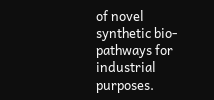of novel synthetic bio-pathways for industrial purposes.